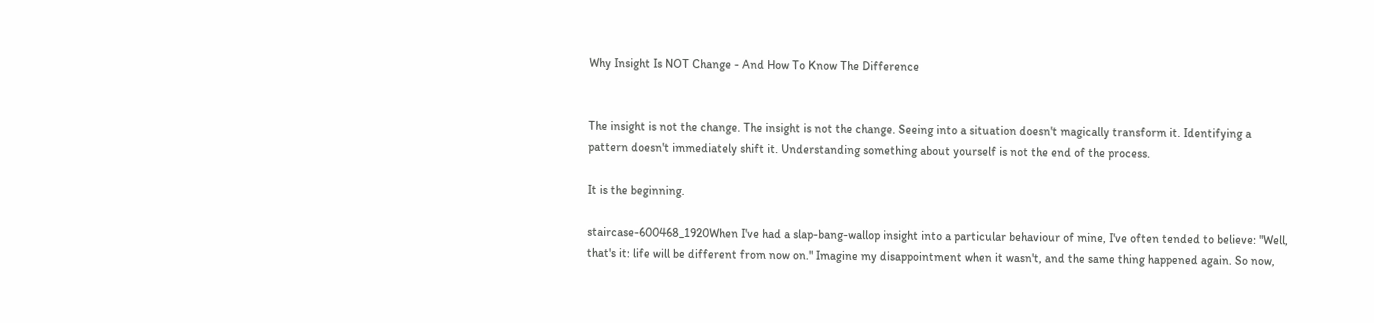Why Insight Is NOT Change - And How To Know The Difference


The insight is not the change. The insight is not the change. Seeing into a situation doesn't magically transform it. Identifying a pattern doesn't immediately shift it. Understanding something about yourself is not the end of the process.

It is the beginning.

staircase-600468_1920When I've had a slap-bang-wallop insight into a particular behaviour of mine, I've often tended to believe: "Well, that's it: life will be different from now on." Imagine my disappointment when it wasn't, and the same thing happened again. So now,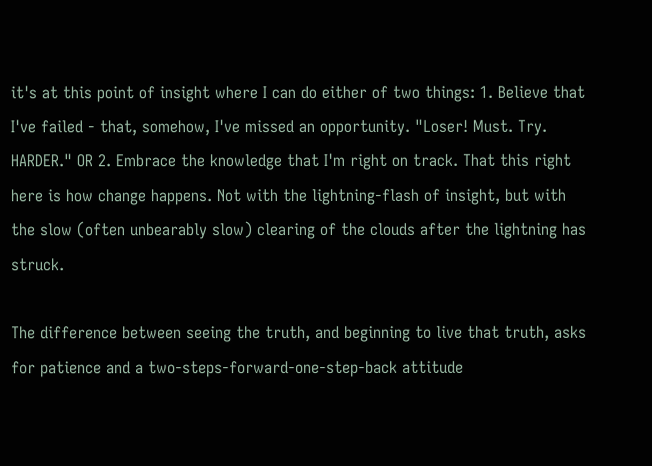it's at this point of insight where I can do either of two things: 1. Believe that I've failed - that, somehow, I've missed an opportunity. "Loser! Must. Try. HARDER." OR 2. Embrace the knowledge that I'm right on track. That this right here is how change happens. Not with the lightning-flash of insight, but with the slow (often unbearably slow) clearing of the clouds after the lightning has struck.

The difference between seeing the truth, and beginning to live that truth, asks for patience and a two-steps-forward-one-step-back attitude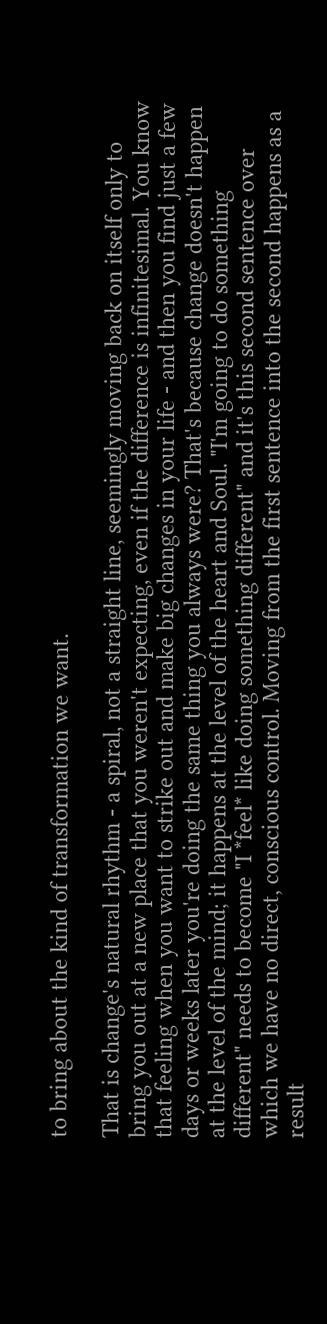to bring about the kind of transformation we want.

That is change's natural rhythm - a spiral, not a straight line, seemingly moving back on itself only to bring you out at a new place that you weren't expecting, even if the difference is infinitesimal. You know that feeling when you want to strike out and make big changes in your life - and then you find just a few days or weeks later you're doing the same thing you always were? That's because change doesn't happen at the level of the mind; it happens at the level of the heart and Soul. "I'm going to do something different" needs to become "I *feel* like doing something different" and it's this second sentence over which we have no direct, conscious control. Moving from the first sentence into the second happens as a result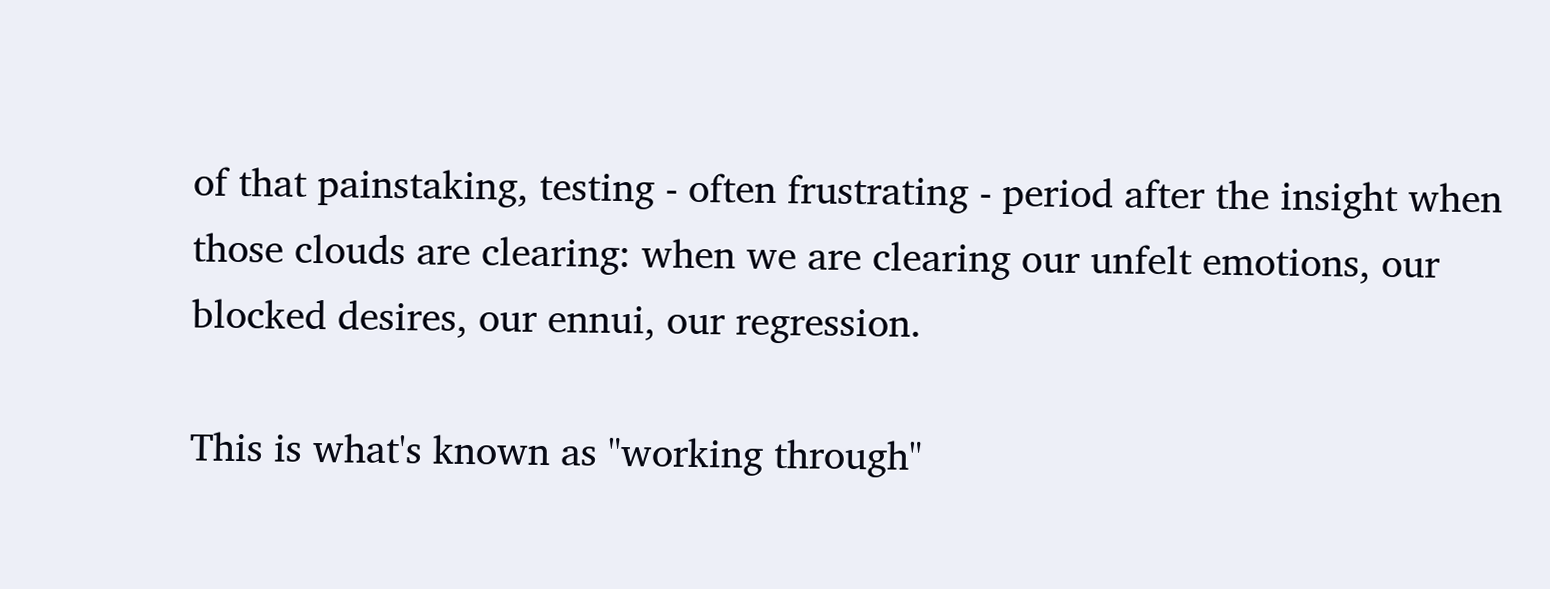of that painstaking, testing - often frustrating - period after the insight when those clouds are clearing: when we are clearing our unfelt emotions, our blocked desires, our ennui, our regression.

This is what's known as "working through"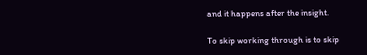and it happens after the insight.

To skip working through is to skip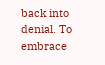back into denial. To embrace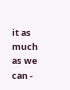it as much as we can -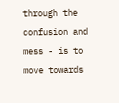through the confusion and mess - is to move towards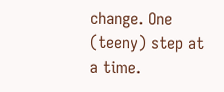change. One (teeny) step at a time.